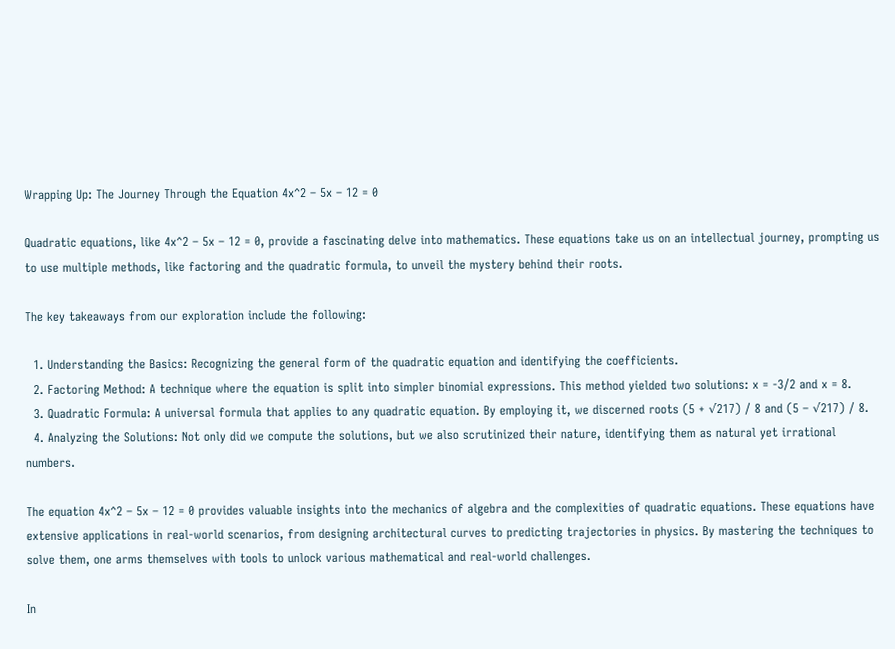Wrapping Up: The Journey Through the Equation 4x^2 – 5x – 12 = 0

Quadratic equations, like 4x^2 – 5x – 12 = 0, provide a fascinating delve into mathematics. These equations take us on an intellectual journey, prompting us to use multiple methods, like factoring and the quadratic formula, to unveil the mystery behind their roots.

The key takeaways from our exploration include the following:

  1. Understanding the Basics: Recognizing the general form of the quadratic equation and identifying the coefficients.
  2. Factoring Method: A technique where the equation is split into simpler binomial expressions. This method yielded two solutions: x = -3/2 and x = 8.
  3. Quadratic Formula: A universal formula that applies to any quadratic equation. By employing it, we discerned roots (5 + √217) / 8 and (5 – √217) / 8.
  4. Analyzing the Solutions: Not only did we compute the solutions, but we also scrutinized their nature, identifying them as natural yet irrational numbers.

The equation 4x^2 – 5x – 12 = 0 provides valuable insights into the mechanics of algebra and the complexities of quadratic equations. These equations have extensive applications in real-world scenarios, from designing architectural curves to predicting trajectories in physics. By mastering the techniques to solve them, one arms themselves with tools to unlock various mathematical and real-world challenges.

In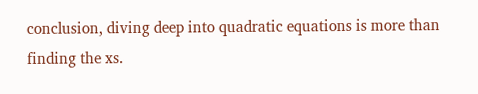conclusion, diving deep into quadratic equations is more than finding the xs.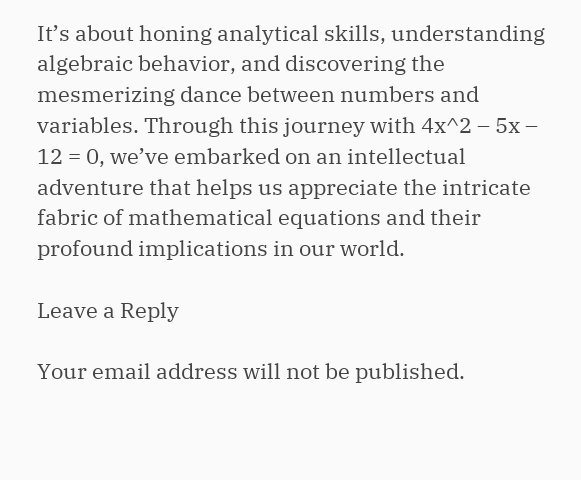It’s about honing analytical skills, understanding algebraic behavior, and discovering the mesmerizing dance between numbers and variables. Through this journey with 4x^2 – 5x – 12 = 0, we’ve embarked on an intellectual adventure that helps us appreciate the intricate fabric of mathematical equations and their profound implications in our world.

Leave a Reply

Your email address will not be published.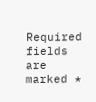Required fields are marked *